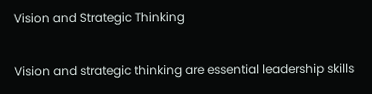Vision and Strategic Thinking

Vision and strategic thinking are essential leadership skills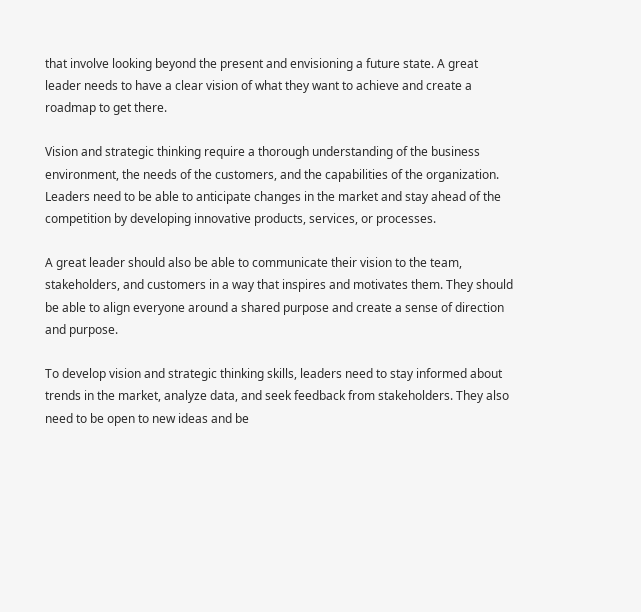that involve looking beyond the present and envisioning a future state. A great leader needs to have a clear vision of what they want to achieve and create a roadmap to get there.

Vision and strategic thinking require a thorough understanding of the business environment, the needs of the customers, and the capabilities of the organization. Leaders need to be able to anticipate changes in the market and stay ahead of the competition by developing innovative products, services, or processes.

A great leader should also be able to communicate their vision to the team, stakeholders, and customers in a way that inspires and motivates them. They should be able to align everyone around a shared purpose and create a sense of direction and purpose.

To develop vision and strategic thinking skills, leaders need to stay informed about trends in the market, analyze data, and seek feedback from stakeholders. They also need to be open to new ideas and be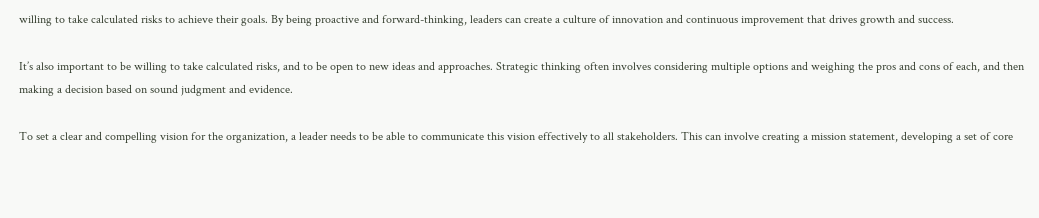willing to take calculated risks to achieve their goals. By being proactive and forward-thinking, leaders can create a culture of innovation and continuous improvement that drives growth and success.

It’s also important to be willing to take calculated risks, and to be open to new ideas and approaches. Strategic thinking often involves considering multiple options and weighing the pros and cons of each, and then making a decision based on sound judgment and evidence.

To set a clear and compelling vision for the organization, a leader needs to be able to communicate this vision effectively to all stakeholders. This can involve creating a mission statement, developing a set of core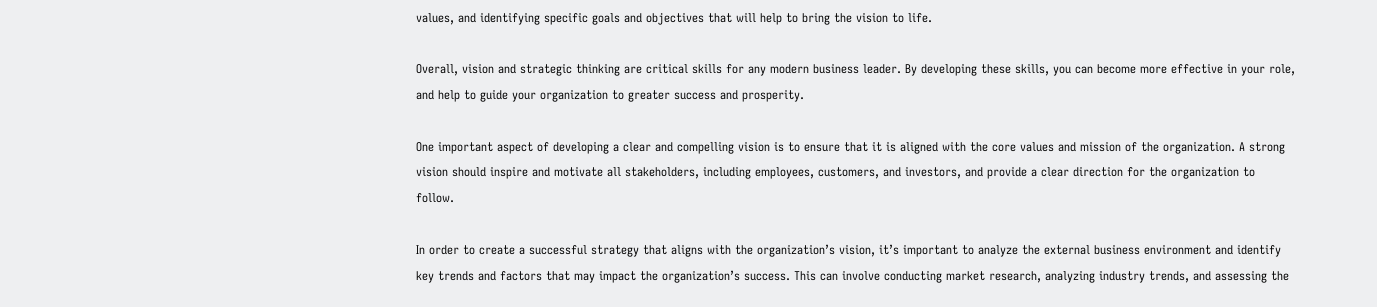values, and identifying specific goals and objectives that will help to bring the vision to life.

Overall, vision and strategic thinking are critical skills for any modern business leader. By developing these skills, you can become more effective in your role, and help to guide your organization to greater success and prosperity.

One important aspect of developing a clear and compelling vision is to ensure that it is aligned with the core values and mission of the organization. A strong vision should inspire and motivate all stakeholders, including employees, customers, and investors, and provide a clear direction for the organization to follow.

In order to create a successful strategy that aligns with the organization’s vision, it’s important to analyze the external business environment and identify key trends and factors that may impact the organization’s success. This can involve conducting market research, analyzing industry trends, and assessing the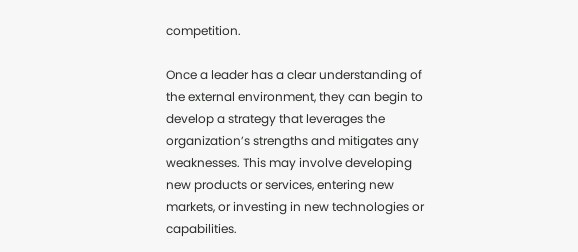competition.

Once a leader has a clear understanding of the external environment, they can begin to develop a strategy that leverages the organization’s strengths and mitigates any weaknesses. This may involve developing new products or services, entering new markets, or investing in new technologies or capabilities.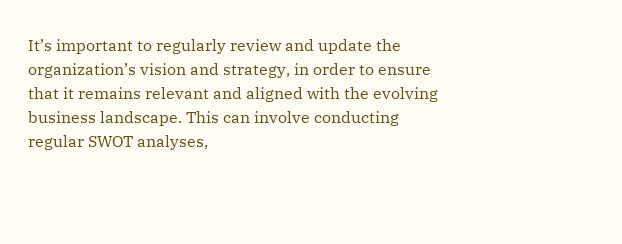It’s important to regularly review and update the organization’s vision and strategy, in order to ensure that it remains relevant and aligned with the evolving business landscape. This can involve conducting regular SWOT analyses,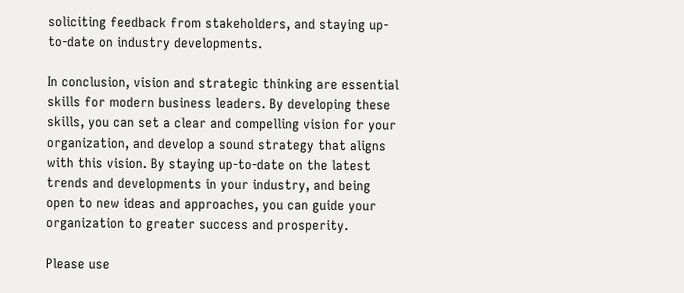soliciting feedback from stakeholders, and staying up-to-date on industry developments.

In conclusion, vision and strategic thinking are essential skills for modern business leaders. By developing these skills, you can set a clear and compelling vision for your organization, and develop a sound strategy that aligns with this vision. By staying up-to-date on the latest trends and developments in your industry, and being open to new ideas and approaches, you can guide your organization to greater success and prosperity.

Please use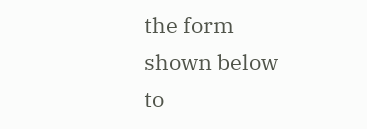the form shown below to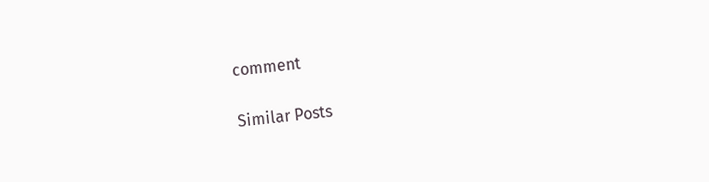comment

Similar Posts